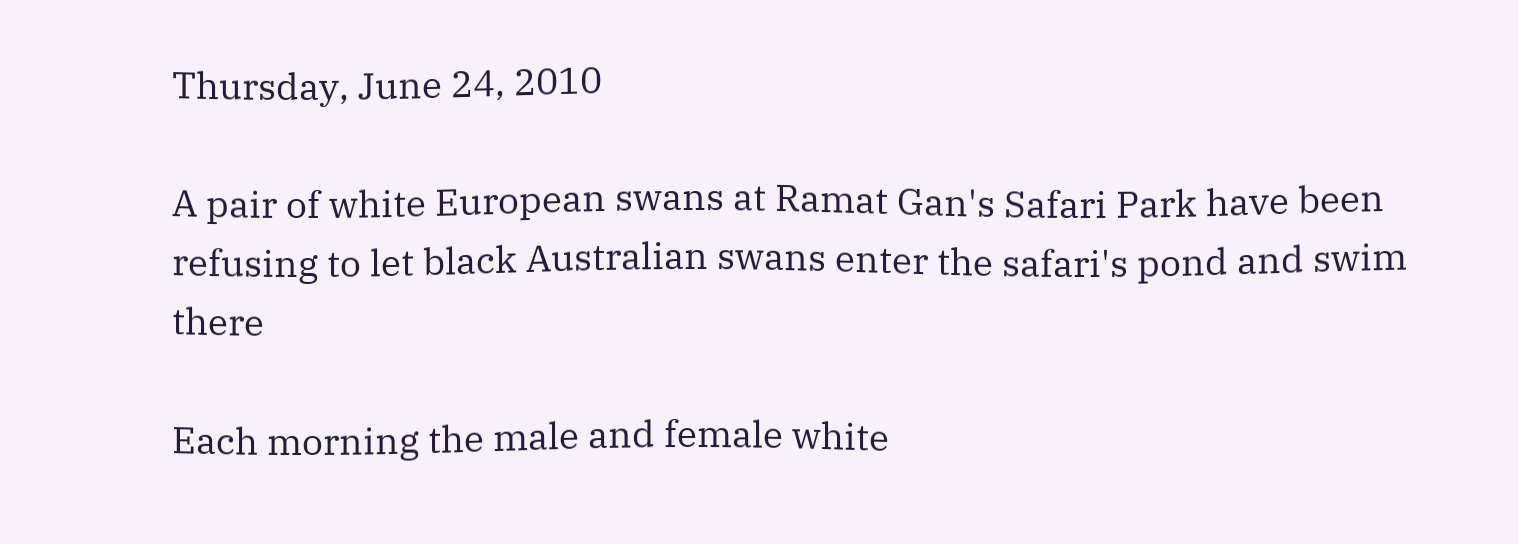Thursday, June 24, 2010

A pair of white European swans at Ramat Gan's Safari Park have been refusing to let black Australian swans enter the safari's pond and swim there

Each morning the male and female white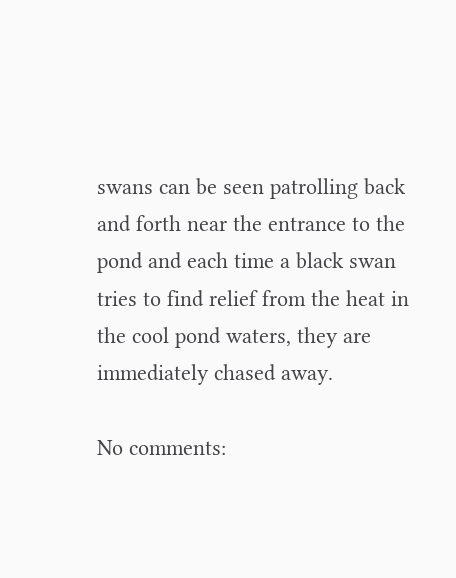swans can be seen patrolling back and forth near the entrance to the pond and each time a black swan tries to find relief from the heat in the cool pond waters, they are immediately chased away.

No comments: